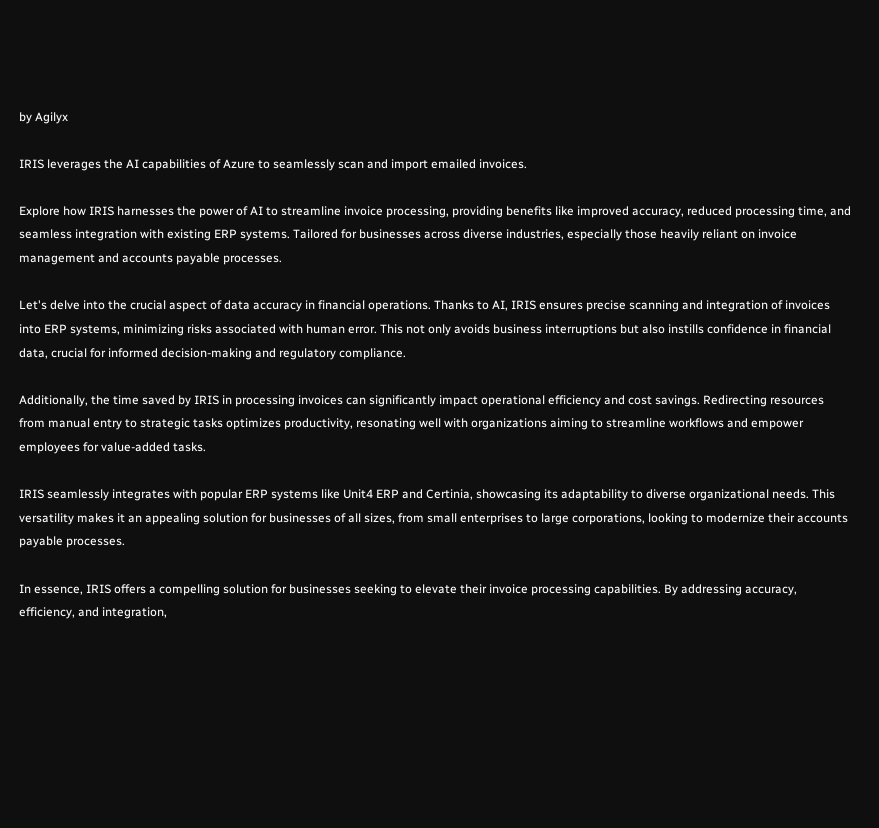by Agilyx

IRIS leverages the AI capabilities of Azure to seamlessly scan and import emailed invoices.

Explore how IRIS harnesses the power of AI to streamline invoice processing, providing benefits like improved accuracy, reduced processing time, and seamless integration with existing ERP systems. Tailored for businesses across diverse industries, especially those heavily reliant on invoice management and accounts payable processes.

Let's delve into the crucial aspect of data accuracy in financial operations. Thanks to AI, IRIS ensures precise scanning and integration of invoices into ERP systems, minimizing risks associated with human error. This not only avoids business interruptions but also instills confidence in financial data, crucial for informed decision-making and regulatory compliance.

Additionally, the time saved by IRIS in processing invoices can significantly impact operational efficiency and cost savings. Redirecting resources from manual entry to strategic tasks optimizes productivity, resonating well with organizations aiming to streamline workflows and empower employees for value-added tasks.

IRIS seamlessly integrates with popular ERP systems like Unit4 ERP and Certinia, showcasing its adaptability to diverse organizational needs. This versatility makes it an appealing solution for businesses of all sizes, from small enterprises to large corporations, looking to modernize their accounts payable processes.

In essence, IRIS offers a compelling solution for businesses seeking to elevate their invoice processing capabilities. By addressing accuracy, efficiency, and integration,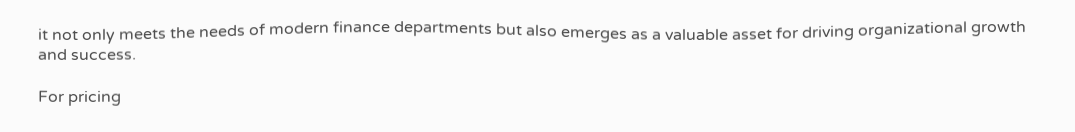it not only meets the needs of modern finance departments but also emerges as a valuable asset for driving organizational growth and success.

For pricing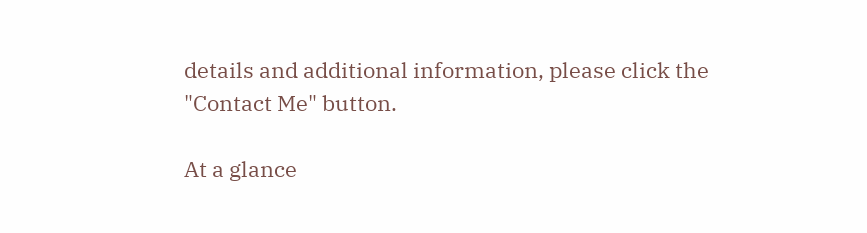details and additional information, please click the "Contact Me" button.

At a glance